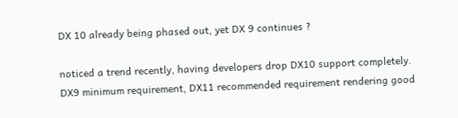DX 10 already being phased out, yet DX 9 continues ?

noticed a trend recently, having developers drop DX10 support completely. DX9 minimum requirement, DX11 recommended requirement rendering good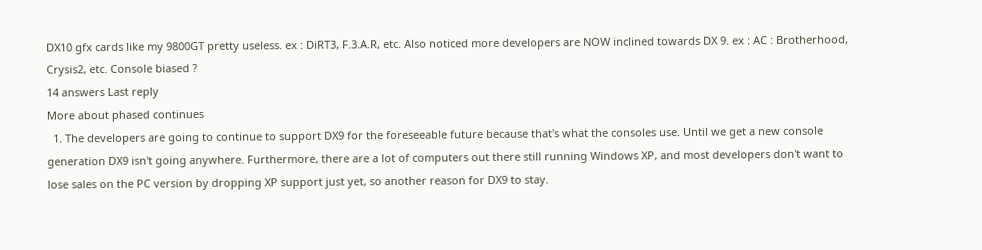DX10 gfx cards like my 9800GT pretty useless. ex : DiRT3, F.3.A.R, etc. Also noticed more developers are NOW inclined towards DX 9. ex : AC : Brotherhood, Crysis2, etc. Console biased ?
14 answers Last reply
More about phased continues
  1. The developers are going to continue to support DX9 for the foreseeable future because that's what the consoles use. Until we get a new console generation DX9 isn't going anywhere. Furthermore, there are a lot of computers out there still running Windows XP, and most developers don't want to lose sales on the PC version by dropping XP support just yet, so another reason for DX9 to stay.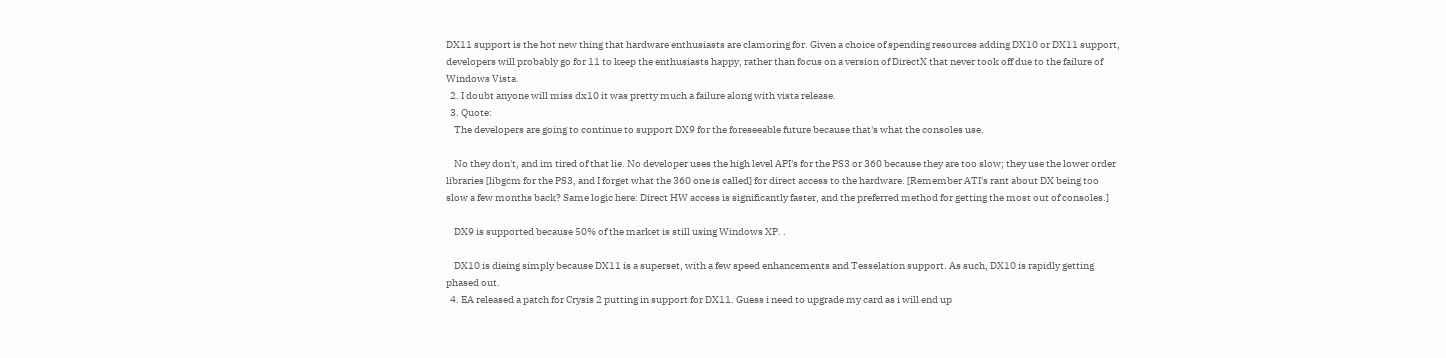DX11 support is the hot new thing that hardware enthusiasts are clamoring for. Given a choice of spending resources adding DX10 or DX11 support, developers will probably go for 11 to keep the enthusiasts happy, rather than focus on a version of DirectX that never took off due to the failure of Windows Vista.
  2. I doubt anyone will miss dx10 it was pretty much a failure along with vista release.
  3. Quote:
    The developers are going to continue to support DX9 for the foreseeable future because that's what the consoles use.

    No they don't, and im tired of that lie. No developer uses the high level API's for the PS3 or 360 because they are too slow; they use the lower order libraries [libgcm for the PS3, and I forget what the 360 one is called] for direct access to the hardware. [Remember ATI's rant about DX being too slow a few months back? Same logic here: Direct HW access is significantly faster, and the preferred method for getting the most out of consoles.]

    DX9 is supported because 50% of the market is still using Windows XP. .

    DX10 is dieing simply because DX11 is a superset, with a few speed enhancements and Tesselation support. As such, DX10 is rapidly getting phased out.
  4. EA released a patch for Crysis 2 putting in support for DX11. Guess i need to upgrade my card as i will end up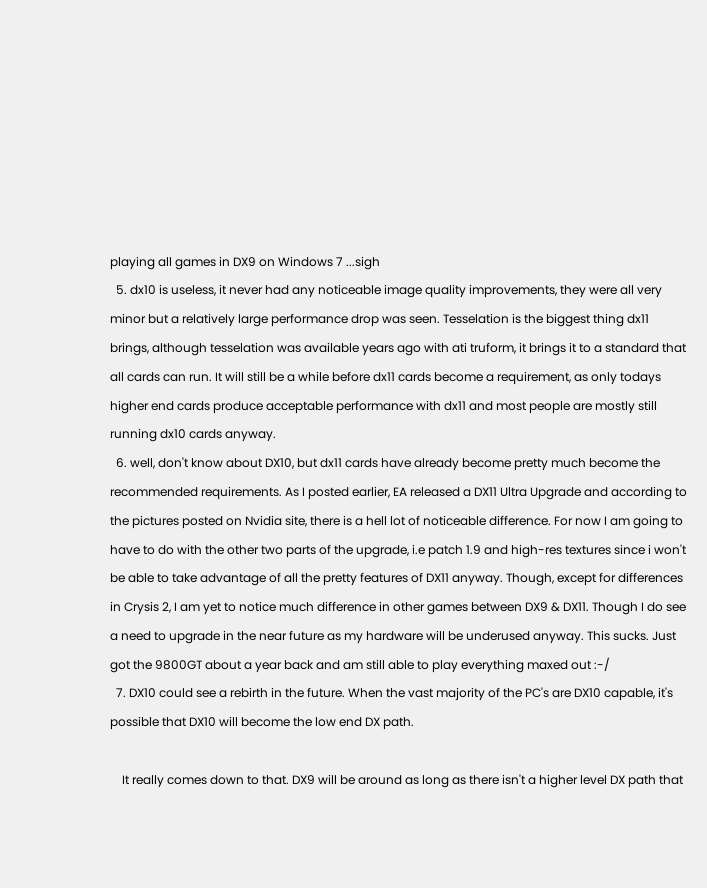playing all games in DX9 on Windows 7 ...sigh
  5. dx10 is useless, it never had any noticeable image quality improvements, they were all very minor but a relatively large performance drop was seen. Tesselation is the biggest thing dx11 brings, although tesselation was available years ago with ati truform, it brings it to a standard that all cards can run. It will still be a while before dx11 cards become a requirement, as only todays higher end cards produce acceptable performance with dx11 and most people are mostly still running dx10 cards anyway.
  6. well, don't know about DX10, but dx11 cards have already become pretty much become the recommended requirements. As I posted earlier, EA released a DX11 Ultra Upgrade and according to the pictures posted on Nvidia site, there is a hell lot of noticeable difference. For now I am going to have to do with the other two parts of the upgrade, i.e patch 1.9 and high-res textures since i won't be able to take advantage of all the pretty features of DX11 anyway. Though, except for differences in Crysis 2, I am yet to notice much difference in other games between DX9 & DX11. Though I do see a need to upgrade in the near future as my hardware will be underused anyway. This sucks. Just got the 9800GT about a year back and am still able to play everything maxed out :-/
  7. DX10 could see a rebirth in the future. When the vast majority of the PC's are DX10 capable, it's possible that DX10 will become the low end DX path.

    It really comes down to that. DX9 will be around as long as there isn't a higher level DX path that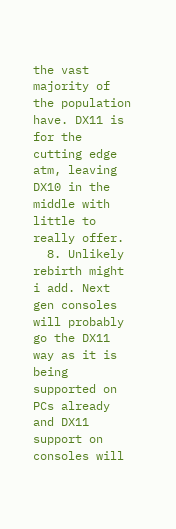the vast majority of the population have. DX11 is for the cutting edge atm, leaving DX10 in the middle with little to really offer.
  8. Unlikely rebirth might i add. Next gen consoles will probably go the DX11 way as it is being supported on PCs already and DX11 support on consoles will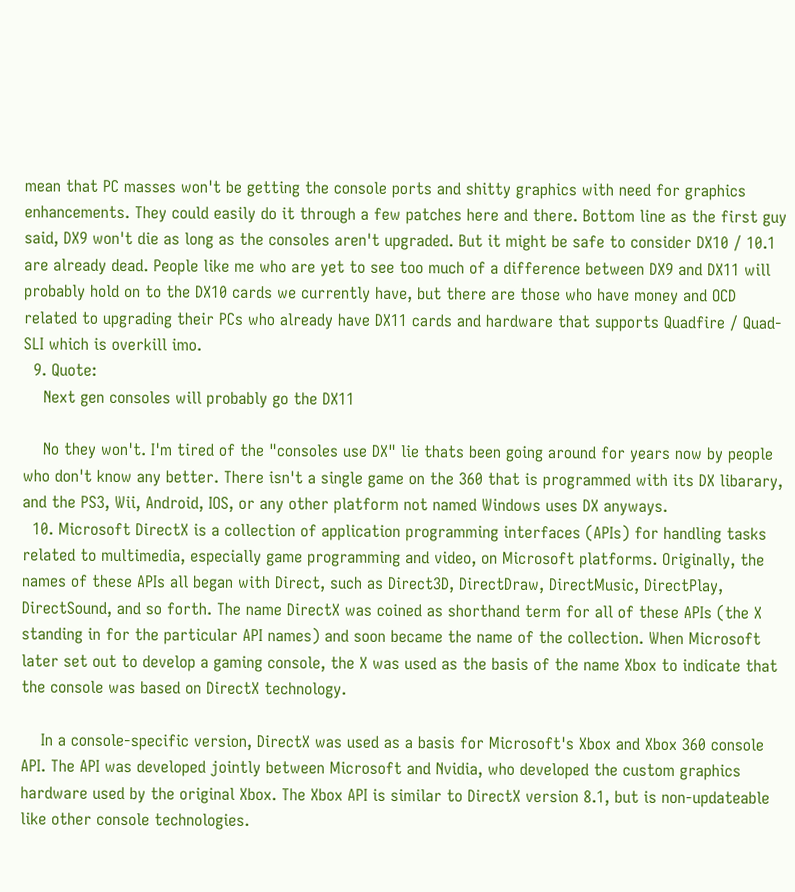mean that PC masses won't be getting the console ports and shitty graphics with need for graphics enhancements. They could easily do it through a few patches here and there. Bottom line as the first guy said, DX9 won't die as long as the consoles aren't upgraded. But it might be safe to consider DX10 / 10.1 are already dead. People like me who are yet to see too much of a difference between DX9 and DX11 will probably hold on to the DX10 cards we currently have, but there are those who have money and OCD related to upgrading their PCs who already have DX11 cards and hardware that supports Quadfire / Quad-SLI which is overkill imo.
  9. Quote:
    Next gen consoles will probably go the DX11

    No they won't. I'm tired of the "consoles use DX" lie thats been going around for years now by people who don't know any better. There isn't a single game on the 360 that is programmed with its DX libarary, and the PS3, Wii, Android, IOS, or any other platform not named Windows uses DX anyways.
  10. Microsoft DirectX is a collection of application programming interfaces (APIs) for handling tasks related to multimedia, especially game programming and video, on Microsoft platforms. Originally, the names of these APIs all began with Direct, such as Direct3D, DirectDraw, DirectMusic, DirectPlay, DirectSound, and so forth. The name DirectX was coined as shorthand term for all of these APIs (the X standing in for the particular API names) and soon became the name of the collection. When Microsoft later set out to develop a gaming console, the X was used as the basis of the name Xbox to indicate that the console was based on DirectX technology.

    In a console-specific version, DirectX was used as a basis for Microsoft's Xbox and Xbox 360 console API. The API was developed jointly between Microsoft and Nvidia, who developed the custom graphics hardware used by the original Xbox. The Xbox API is similar to DirectX version 8.1, but is non-updateable like other console technologies.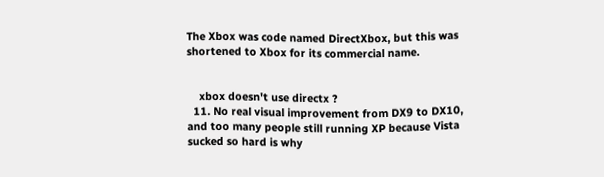The Xbox was code named DirectXbox, but this was shortened to Xbox for its commercial name.


    xbox doesn't use directx ?
  11. No real visual improvement from DX9 to DX10, and too many people still running XP because Vista sucked so hard is why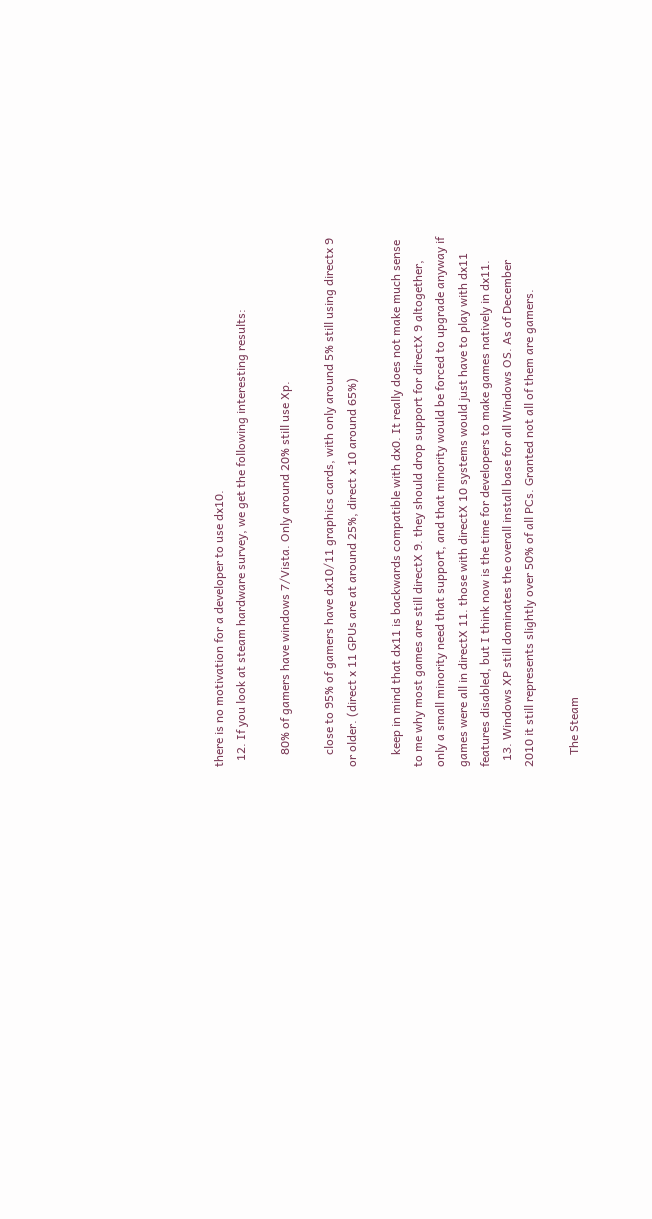there is no motivation for a developer to use dx10.
  12. If you look at steam hardware survey, we get the following interesting results:

    80% of gamers have windows 7/Vista. Only around 20% still use Xp.

    close to 95% of gamers have dx10/11 graphics cards, with only around 5% still using directx 9 or older. (direct x 11 GPUs are at around 25%, direct x 10 around 65%)

    keep in mind that dx11 is backwards compatible with dx0. It really does not make much sense to me why most games are still directX 9. they should drop support for directX 9 altogether, only a small minority need that support, and that minority would be forced to upgrade anyway if games were all in directX 11. those with directX 10 systems would just have to play with dx11 features disabled, but I think now is the time for developers to make games natively in dx11.
  13. Windows XP still dominates the overall install base for all Windows OS. As of December 2010 it still represents slightly over 50% of all PCs. Granted not all of them are gamers.

    The Steam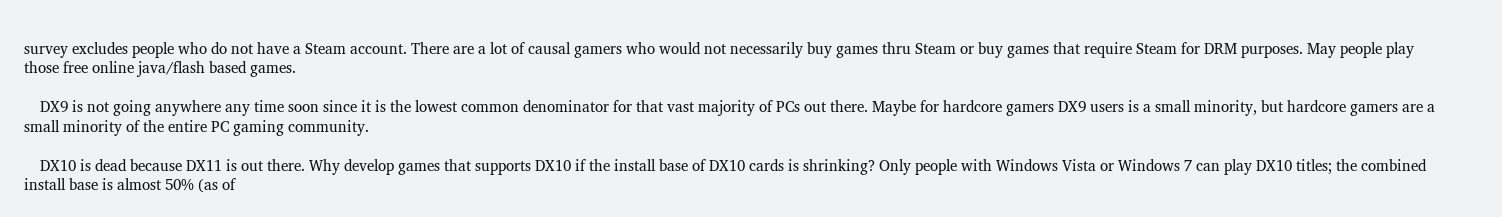survey excludes people who do not have a Steam account. There are a lot of causal gamers who would not necessarily buy games thru Steam or buy games that require Steam for DRM purposes. May people play those free online java/flash based games.

    DX9 is not going anywhere any time soon since it is the lowest common denominator for that vast majority of PCs out there. Maybe for hardcore gamers DX9 users is a small minority, but hardcore gamers are a small minority of the entire PC gaming community.

    DX10 is dead because DX11 is out there. Why develop games that supports DX10 if the install base of DX10 cards is shrinking? Only people with Windows Vista or Windows 7 can play DX10 titles; the combined install base is almost 50% (as of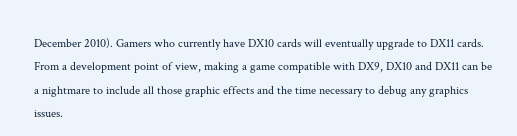December 2010). Gamers who currently have DX10 cards will eventually upgrade to DX11 cards. From a development point of view, making a game compatible with DX9, DX10 and DX11 can be a nightmare to include all those graphic effects and the time necessary to debug any graphics issues.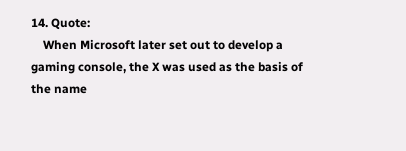14. Quote:
    When Microsoft later set out to develop a gaming console, the X was used as the basis of the name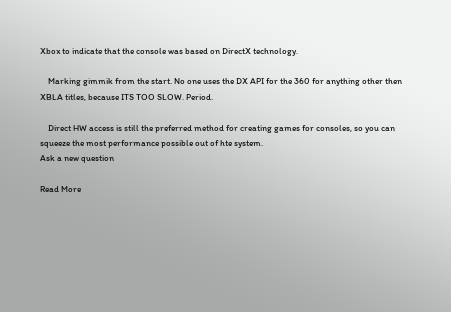Xbox to indicate that the console was based on DirectX technology.

    Marking gimmik from the start. No one uses the DX API for the 360 for anything other then XBLA titles, because ITS TOO SLOW. Period.

    Direct HW access is still the preferred method for creating games for consoles, so you can squeeze the most performance possible out of hte system.
Ask a new question

Read More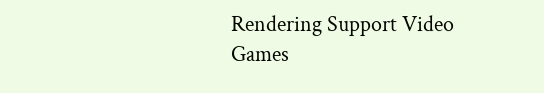Rendering Support Video Games